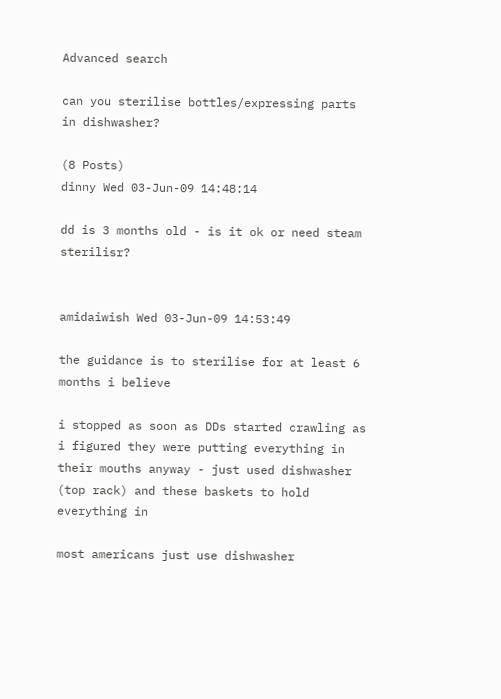Advanced search

can you sterilise bottles/expressing parts in dishwasher?

(8 Posts)
dinny Wed 03-Jun-09 14:48:14

dd is 3 months old - is it ok or need steam sterilisr?


amidaiwish Wed 03-Jun-09 14:53:49

the guidance is to sterilise for at least 6 months i believe

i stopped as soon as DDs started crawling as i figured they were putting everything in their mouths anyway - just used dishwasher (top rack) and these baskets to hold everything in

most americans just use dishwasher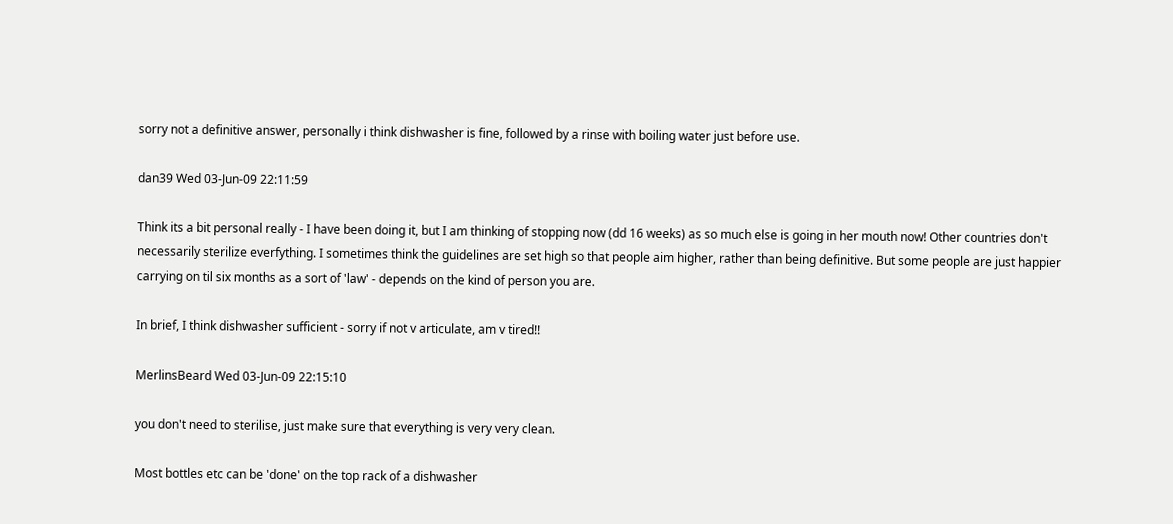sorry not a definitive answer, personally i think dishwasher is fine, followed by a rinse with boiling water just before use.

dan39 Wed 03-Jun-09 22:11:59

Think its a bit personal really - I have been doing it, but I am thinking of stopping now (dd 16 weeks) as so much else is going in her mouth now! Other countries don't necessarily sterilize everfything. I sometimes think the guidelines are set high so that people aim higher, rather than being definitive. But some people are just happier carrying on til six months as a sort of 'law' - depends on the kind of person you are.

In brief, I think dishwasher sufficient - sorry if not v articulate, am v tired!!

MerlinsBeard Wed 03-Jun-09 22:15:10

you don't need to sterilise, just make sure that everything is very very clean.

Most bottles etc can be 'done' on the top rack of a dishwasher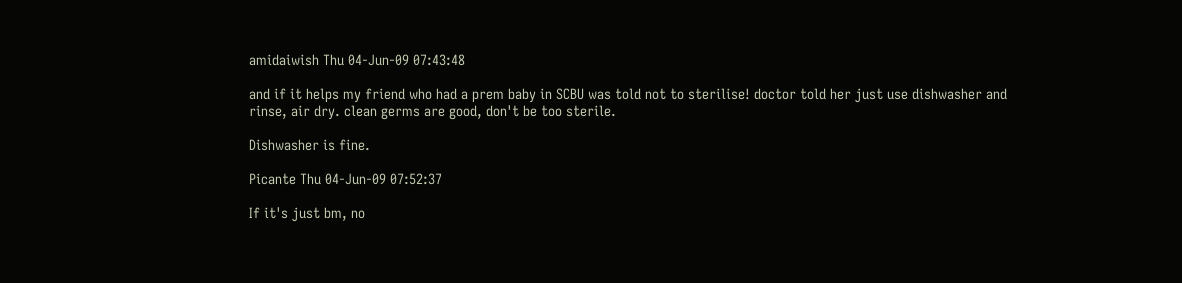amidaiwish Thu 04-Jun-09 07:43:48

and if it helps my friend who had a prem baby in SCBU was told not to sterilise! doctor told her just use dishwasher and rinse, air dry. clean germs are good, don't be too sterile.

Dishwasher is fine.

Picante Thu 04-Jun-09 07:52:37

If it's just bm, no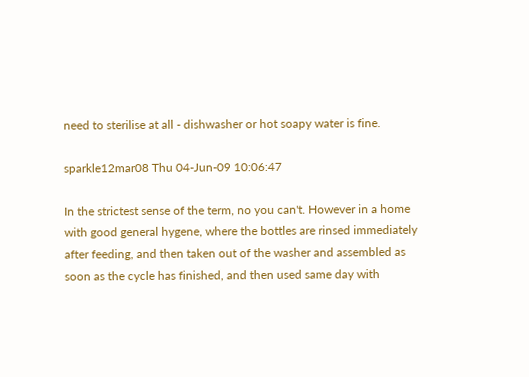need to sterilise at all - dishwasher or hot soapy water is fine.

sparkle12mar08 Thu 04-Jun-09 10:06:47

In the strictest sense of the term, no you can't. However in a home with good general hygene, where the bottles are rinsed immediately after feeding, and then taken out of the washer and assembled as soon as the cycle has finished, and then used same day with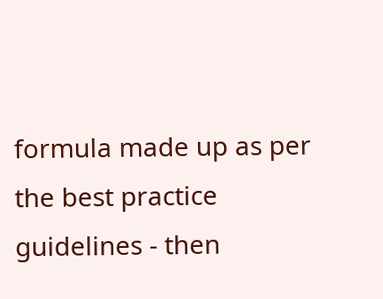formula made up as per the best practice guidelines - then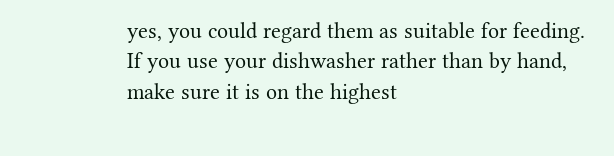yes, you could regard them as suitable for feeding. If you use your dishwasher rather than by hand, make sure it is on the highest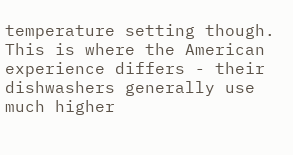temperature setting though. This is where the American experience differs - their dishwashers generally use much higher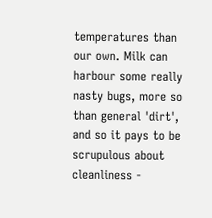temperatures than our own. Milk can harbour some really nasty bugs, more so than general 'dirt', and so it pays to be scrupulous about cleanliness -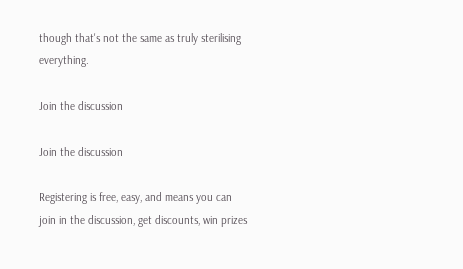though that's not the same as truly sterilising everything.

Join the discussion

Join the discussion

Registering is free, easy, and means you can join in the discussion, get discounts, win prizes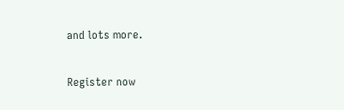and lots more.

Register now